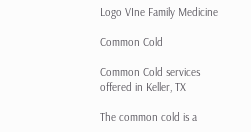Logo VIne Family Medicine

Common Cold

Common Cold services offered in Keller, TX

The common cold is a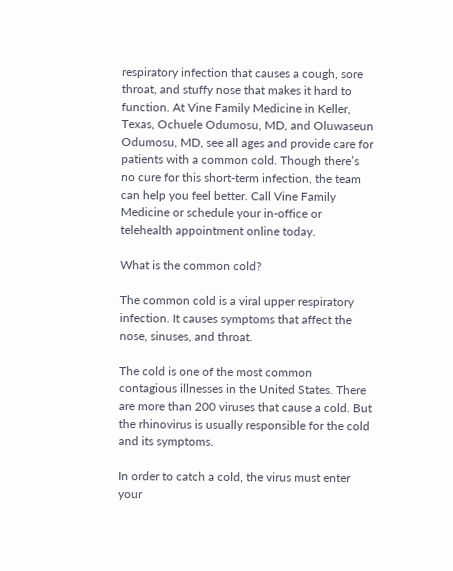respiratory infection that causes a cough, sore throat, and stuffy nose that makes it hard to function. At Vine Family Medicine in Keller, Texas, Ochuele Odumosu, MD, and Oluwaseun Odumosu, MD, see all ages and provide care for patients with a common cold. Though there’s no cure for this short-term infection, the team can help you feel better. Call Vine Family Medicine or schedule your in-office or telehealth appointment online today.

What is the common cold?

The common cold is a viral upper respiratory infection. It causes symptoms that affect the nose, sinuses, and throat.

The cold is one of the most common contagious illnesses in the United States. There are more than 200 viruses that cause a cold. But the rhinovirus is usually responsible for the cold and its symptoms.

In order to catch a cold, the virus must enter your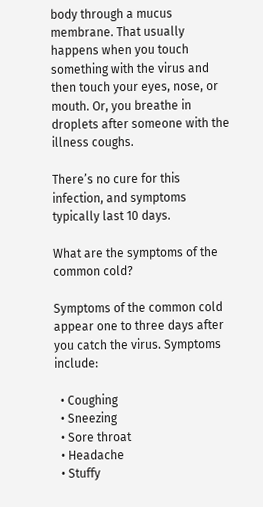body through a mucus membrane. That usually happens when you touch something with the virus and then touch your eyes, nose, or mouth. Or, you breathe in droplets after someone with the illness coughs.

There’s no cure for this infection, and symptoms typically last 10 days.

What are the symptoms of the common cold?

Symptoms of the common cold appear one to three days after you catch the virus. Symptoms include:

  • Coughing
  • Sneezing
  • Sore throat
  • Headache
  • Stuffy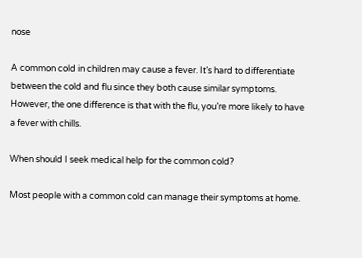nose

A common cold in children may cause a fever. It’s hard to differentiate between the cold and flu since they both cause similar symptoms. However, the one difference is that with the flu, you’re more likely to have a fever with chills.

When should I seek medical help for the common cold?

Most people with a common cold can manage their symptoms at home.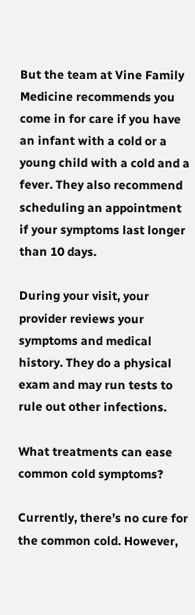But the team at Vine Family Medicine recommends you come in for care if you have an infant with a cold or a young child with a cold and a fever. They also recommend scheduling an appointment if your symptoms last longer than 10 days.

During your visit, your provider reviews your symptoms and medical history. They do a physical exam and may run tests to rule out other infections.

What treatments can ease common cold symptoms?

Currently, there’s no cure for the common cold. However,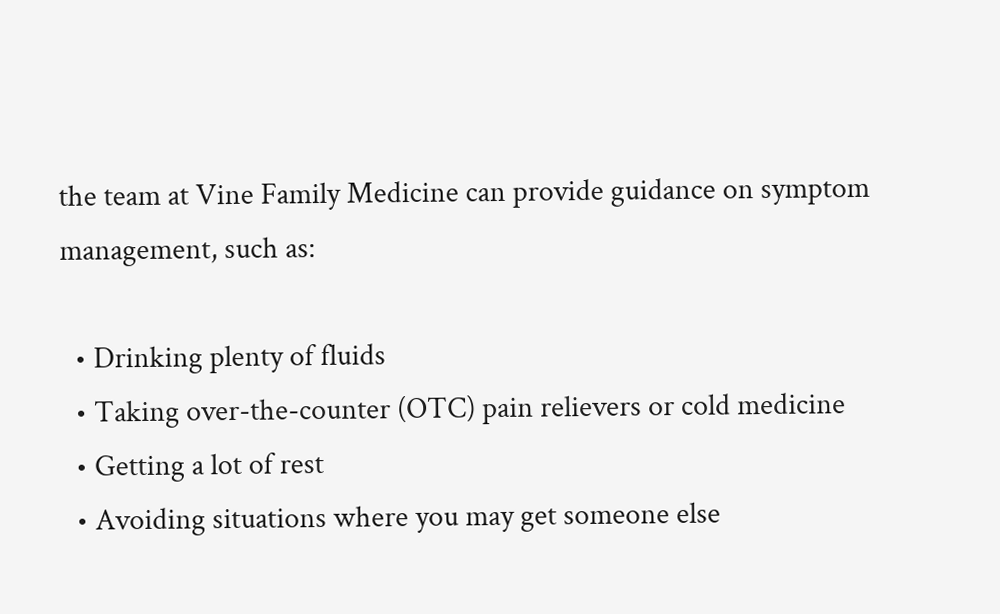the team at Vine Family Medicine can provide guidance on symptom management, such as:

  • Drinking plenty of fluids
  • Taking over-the-counter (OTC) pain relievers or cold medicine
  • Getting a lot of rest
  • Avoiding situations where you may get someone else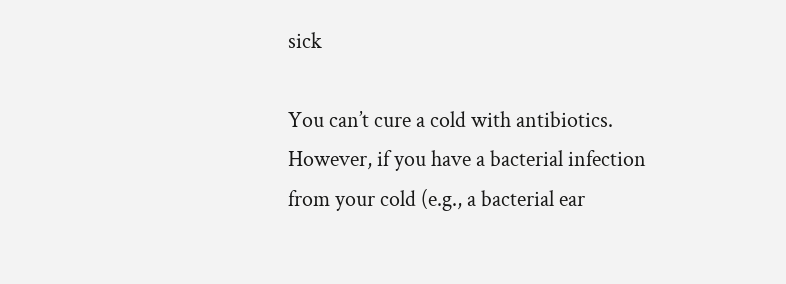sick

You can’t cure a cold with antibiotics. However, if you have a bacterial infection from your cold (e.g., a bacterial ear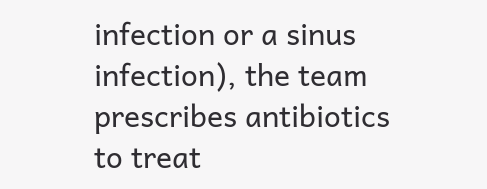infection or a sinus infection), the team prescribes antibiotics to treat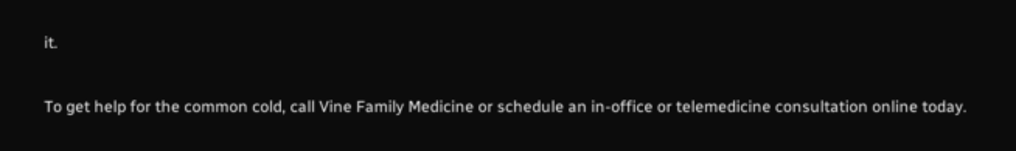it.

To get help for the common cold, call Vine Family Medicine or schedule an in-office or telemedicine consultation online today.